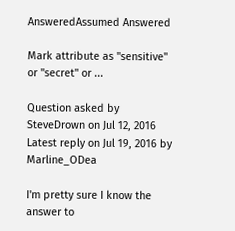AnsweredAssumed Answered

Mark attribute as "sensitive" or "secret" or ...

Question asked by SteveDrown on Jul 12, 2016
Latest reply on Jul 19, 2016 by Marline_ODea

I'm pretty sure I know the answer to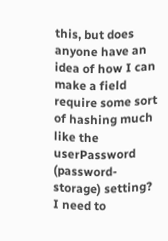this, but does anyone have an idea of how I can make a field require some sort of hashing much like the userPassword (password-storage) setting?  I need to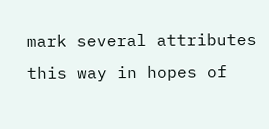mark several attributes this way in hopes of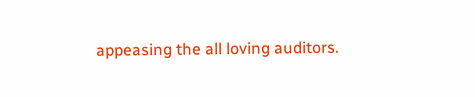appeasing the all loving auditors.